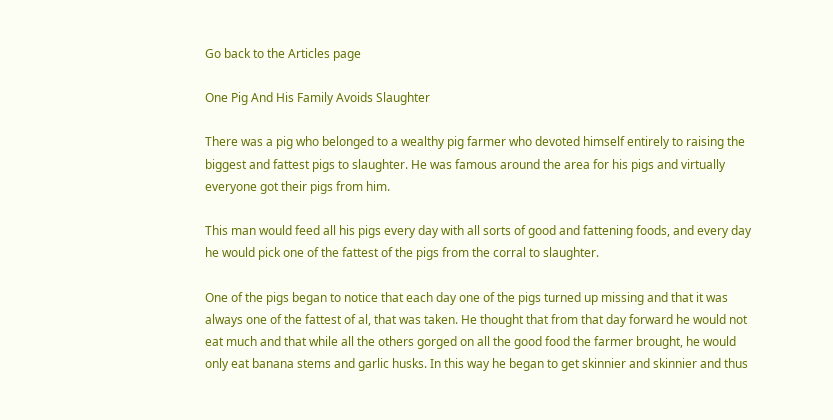Go back to the Articles page

One Pig And His Family Avoids Slaughter

There was a pig who belonged to a wealthy pig farmer who devoted himself entirely to raising the biggest and fattest pigs to slaughter. He was famous around the area for his pigs and virtually everyone got their pigs from him.

This man would feed all his pigs every day with all sorts of good and fattening foods, and every day he would pick one of the fattest of the pigs from the corral to slaughter.

One of the pigs began to notice that each day one of the pigs turned up missing and that it was always one of the fattest of al, that was taken. He thought that from that day forward he would not eat much and that while all the others gorged on all the good food the farmer brought, he would only eat banana stems and garlic husks. In this way he began to get skinnier and skinnier and thus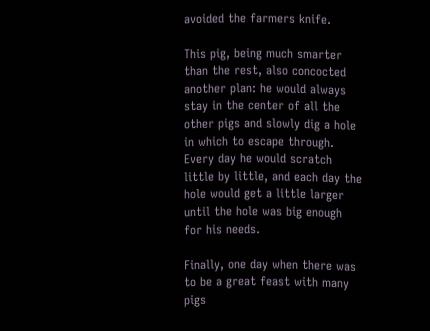avoided the farmers knife.

This pig, being much smarter than the rest, also concocted another plan: he would always stay in the center of all the other pigs and slowly dig a hole in which to escape through. Every day he would scratch little by little, and each day the hole would get a little larger until the hole was big enough for his needs.

Finally, one day when there was to be a great feast with many pigs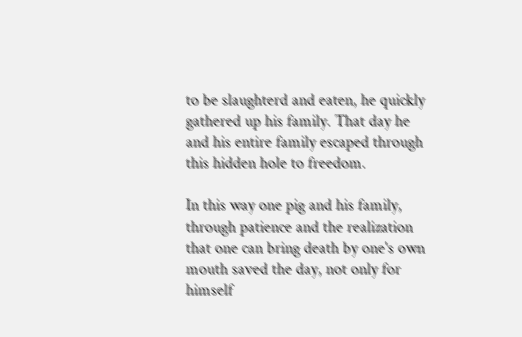to be slaughterd and eaten, he quickly gathered up his family. That day he and his entire family escaped through this hidden hole to freedom.

In this way one pig and his family, through patience and the realization that one can bring death by one's own mouth saved the day, not only for himself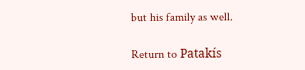but his family as well.

Return to Patakís